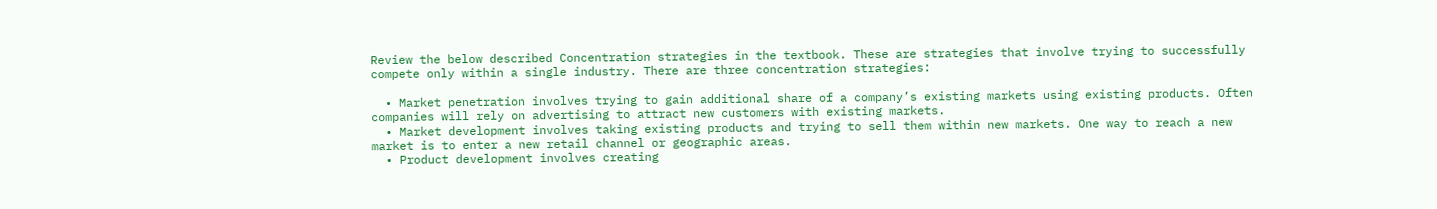Review the below described Concentration strategies in the textbook. These are strategies that involve trying to successfully compete only within a single industry. There are three concentration strategies:

  • Market penetration involves trying to gain additional share of a company’s existing markets using existing products. Often companies will rely on advertising to attract new customers with existing markets.
  • Market development involves taking existing products and trying to sell them within new markets. One way to reach a new market is to enter a new retail channel or geographic areas.
  • Product development involves creating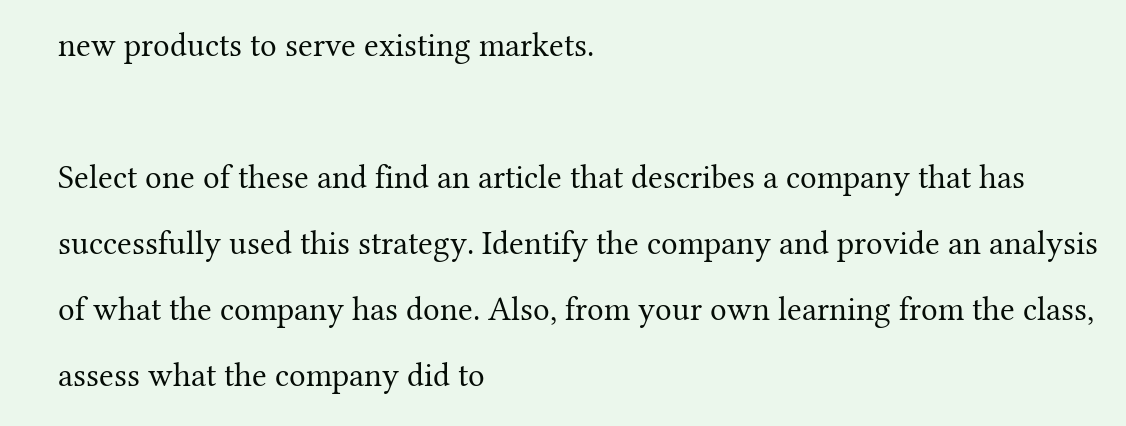new products to serve existing markets.

Select one of these and find an article that describes a company that has successfully used this strategy. Identify the company and provide an analysis of what the company has done. Also, from your own learning from the class, assess what the company did to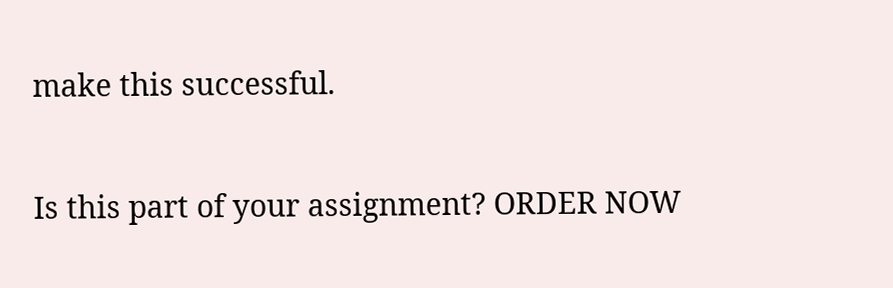make this successful.

Is this part of your assignment? ORDER NOW